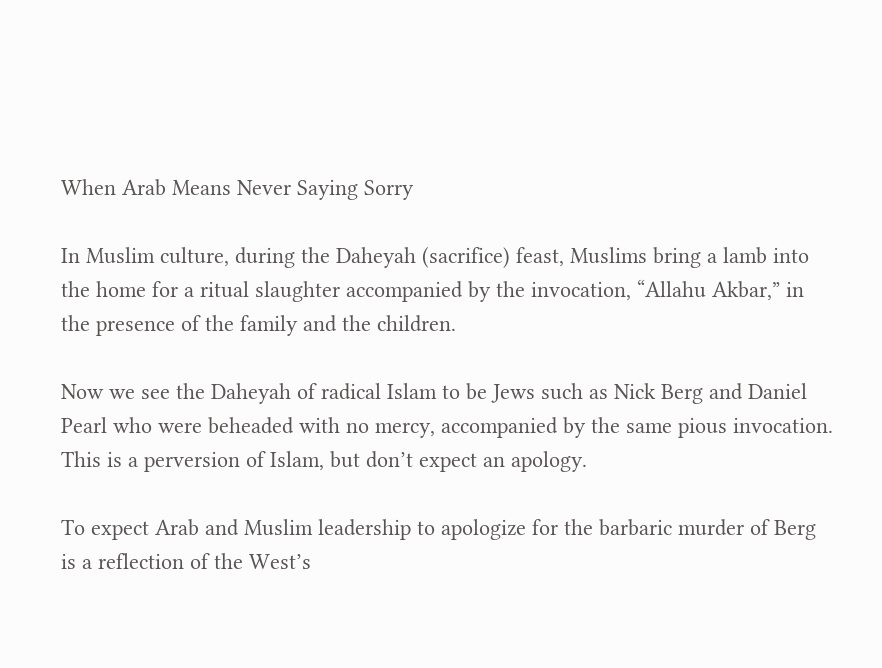When Arab Means Never Saying Sorry

In Muslim culture, during the Daheyah (sacrifice) feast, Muslims bring a lamb into the home for a ritual slaughter accompanied by the invocation, “Allahu Akbar,” in the presence of the family and the children.

Now we see the Daheyah of radical Islam to be Jews such as Nick Berg and Daniel Pearl who were beheaded with no mercy, accompanied by the same pious invocation. This is a perversion of Islam, but don’t expect an apology.

To expect Arab and Muslim leadership to apologize for the barbaric murder of Berg is a reflection of the West’s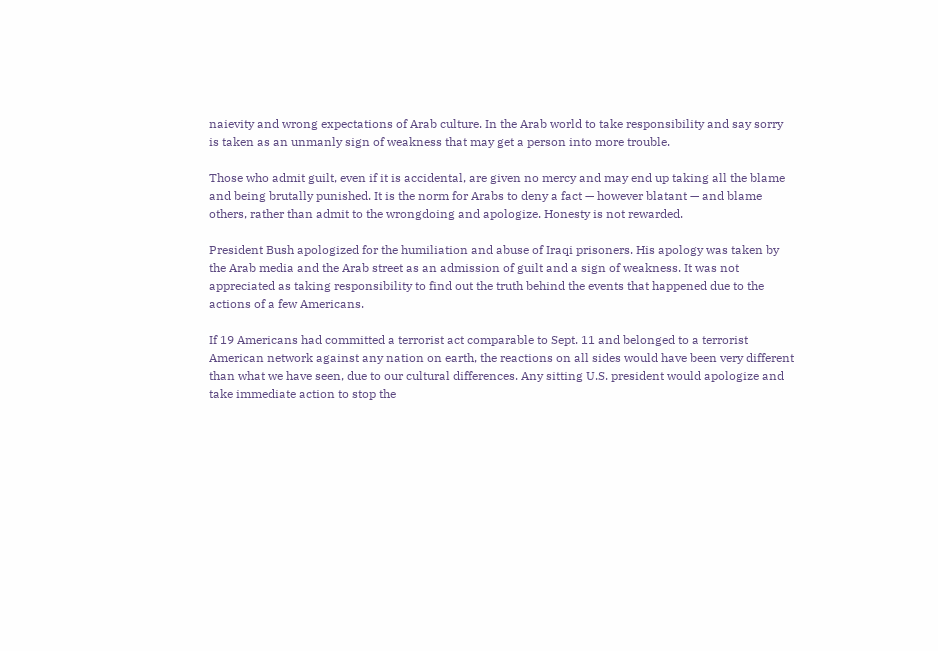naievity and wrong expectations of Arab culture. In the Arab world to take responsibility and say sorry is taken as an unmanly sign of weakness that may get a person into more trouble.

Those who admit guilt, even if it is accidental, are given no mercy and may end up taking all the blame and being brutally punished. It is the norm for Arabs to deny a fact — however blatant — and blame others, rather than admit to the wrongdoing and apologize. Honesty is not rewarded.

President Bush apologized for the humiliation and abuse of Iraqi prisoners. His apology was taken by the Arab media and the Arab street as an admission of guilt and a sign of weakness. It was not appreciated as taking responsibility to find out the truth behind the events that happened due to the actions of a few Americans.

If 19 Americans had committed a terrorist act comparable to Sept. 11 and belonged to a terrorist American network against any nation on earth, the reactions on all sides would have been very different than what we have seen, due to our cultural differences. Any sitting U.S. president would apologize and take immediate action to stop the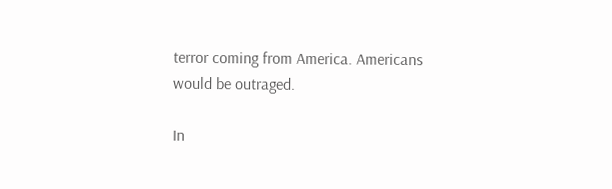terror coming from America. Americans would be outraged.

In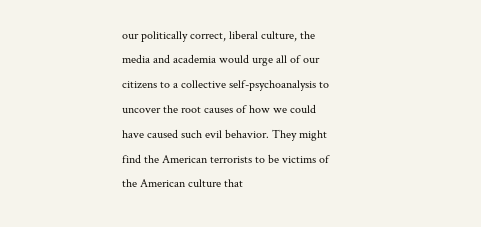our politically correct, liberal culture, the media and academia would urge all of our citizens to a collective self-psychoanalysis to uncover the root causes of how we could have caused such evil behavior. They might find the American terrorists to be victims of the American culture that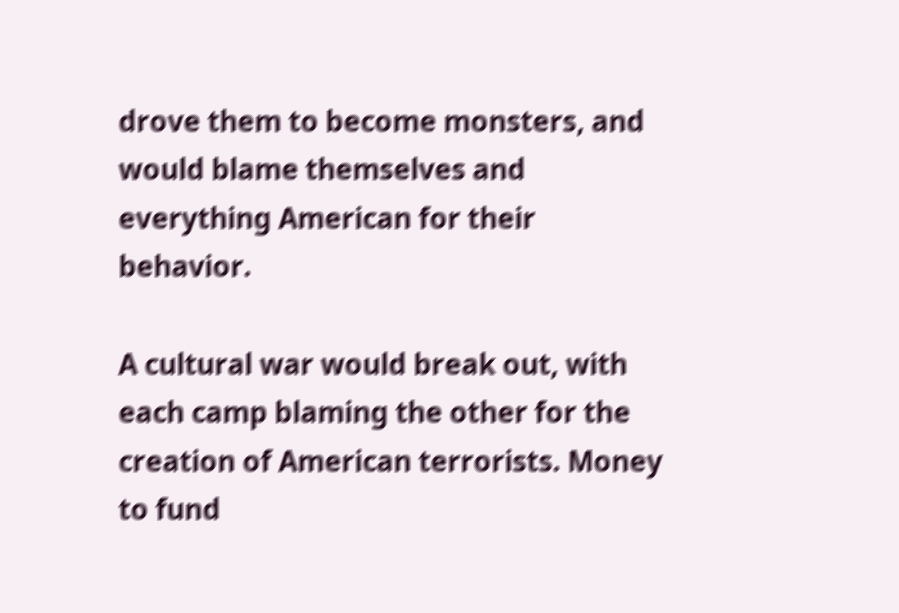drove them to become monsters, and would blame themselves and everything American for their behavior.

A cultural war would break out, with each camp blaming the other for the creation of American terrorists. Money to fund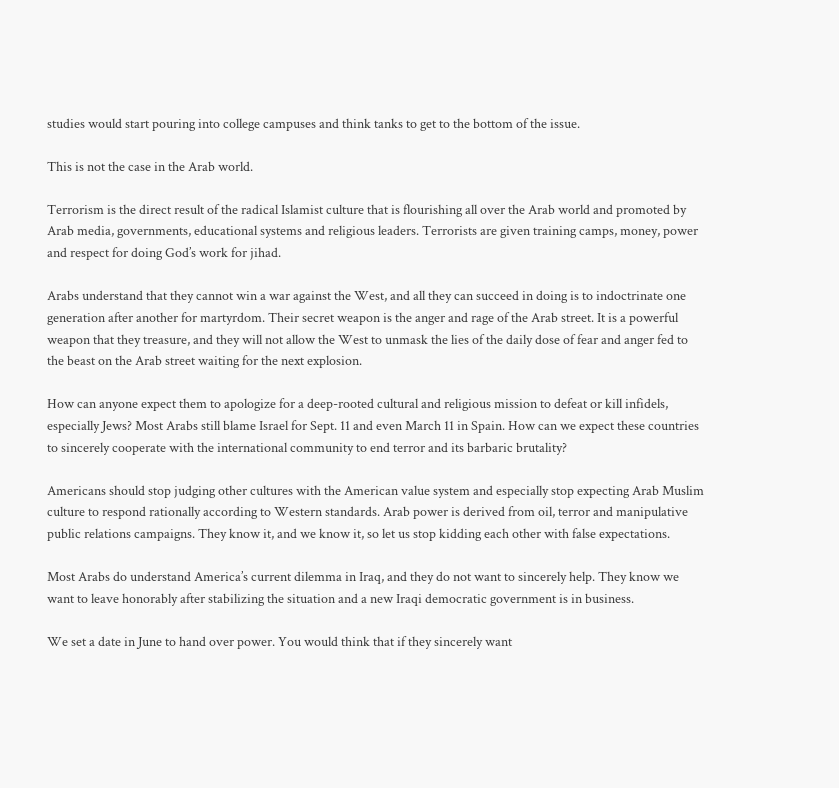studies would start pouring into college campuses and think tanks to get to the bottom of the issue.

This is not the case in the Arab world.

Terrorism is the direct result of the radical Islamist culture that is flourishing all over the Arab world and promoted by Arab media, governments, educational systems and religious leaders. Terrorists are given training camps, money, power and respect for doing God’s work for jihad.

Arabs understand that they cannot win a war against the West, and all they can succeed in doing is to indoctrinate one generation after another for martyrdom. Their secret weapon is the anger and rage of the Arab street. It is a powerful weapon that they treasure, and they will not allow the West to unmask the lies of the daily dose of fear and anger fed to the beast on the Arab street waiting for the next explosion.

How can anyone expect them to apologize for a deep-rooted cultural and religious mission to defeat or kill infidels, especially Jews? Most Arabs still blame Israel for Sept. 11 and even March 11 in Spain. How can we expect these countries to sincerely cooperate with the international community to end terror and its barbaric brutality?

Americans should stop judging other cultures with the American value system and especially stop expecting Arab Muslim culture to respond rationally according to Western standards. Arab power is derived from oil, terror and manipulative public relations campaigns. They know it, and we know it, so let us stop kidding each other with false expectations.

Most Arabs do understand America’s current dilemma in Iraq, and they do not want to sincerely help. They know we want to leave honorably after stabilizing the situation and a new Iraqi democratic government is in business.

We set a date in June to hand over power. You would think that if they sincerely want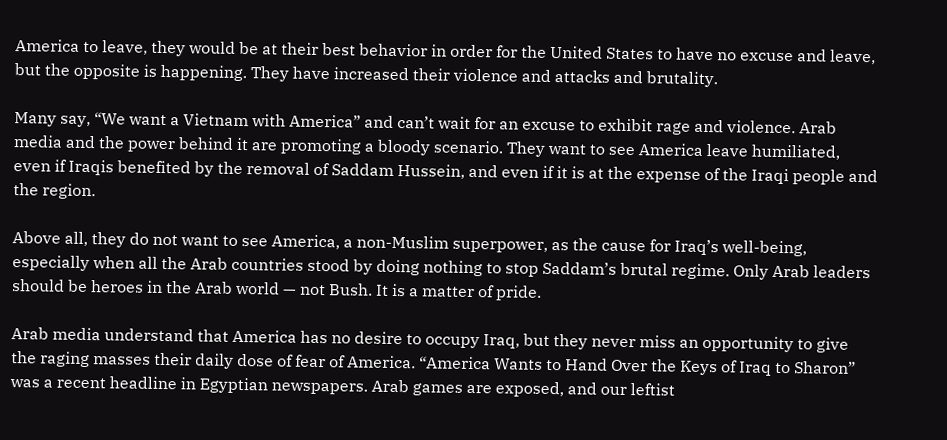America to leave, they would be at their best behavior in order for the United States to have no excuse and leave, but the opposite is happening. They have increased their violence and attacks and brutality.

Many say, “We want a Vietnam with America” and can’t wait for an excuse to exhibit rage and violence. Arab media and the power behind it are promoting a bloody scenario. They want to see America leave humiliated, even if Iraqis benefited by the removal of Saddam Hussein, and even if it is at the expense of the Iraqi people and the region.

Above all, they do not want to see America, a non-Muslim superpower, as the cause for Iraq’s well-being, especially when all the Arab countries stood by doing nothing to stop Saddam’s brutal regime. Only Arab leaders should be heroes in the Arab world — not Bush. It is a matter of pride.

Arab media understand that America has no desire to occupy Iraq, but they never miss an opportunity to give the raging masses their daily dose of fear of America. “America Wants to Hand Over the Keys of Iraq to Sharon” was a recent headline in Egyptian newspapers. Arab games are exposed, and our leftist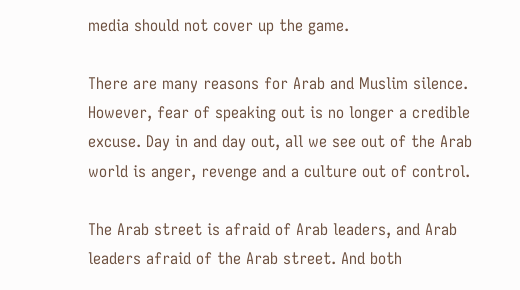media should not cover up the game.

There are many reasons for Arab and Muslim silence. However, fear of speaking out is no longer a credible excuse. Day in and day out, all we see out of the Arab world is anger, revenge and a culture out of control.

The Arab street is afraid of Arab leaders, and Arab leaders afraid of the Arab street. And both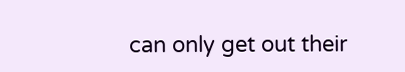can only get out their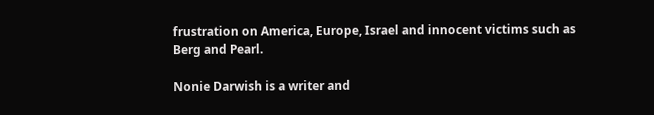frustration on America, Europe, Israel and innocent victims such as Berg and Pearl.

Nonie Darwish is a writer and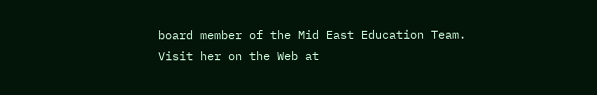board member of the Mid East Education Team.
Visit her on the Web at